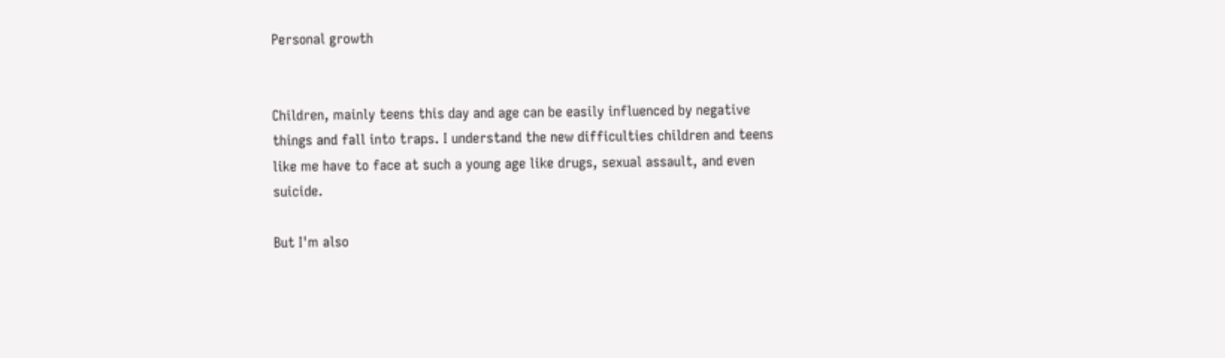Personal growth


Children, mainly teens this day and age can be easily influenced by negative things and fall into traps. I understand the new difficulties children and teens like me have to face at such a young age like drugs, sexual assault, and even suicide.

But I'm also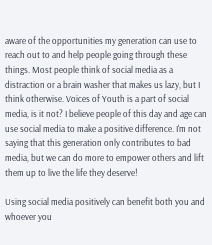aware of the opportunities my generation can use to reach out to and help people going through these things. Most people think of social media as a distraction or a brain washer that makes us lazy, but I think otherwise. Voices of Youth is a part of social media, is it not? I believe people of this day and age can use social media to make a positive difference. I'm not saying that this generation only contributes to bad media, but we can do more to empower others and lift them up to live the life they deserve!

Using social media positively can benefit both you and whoever you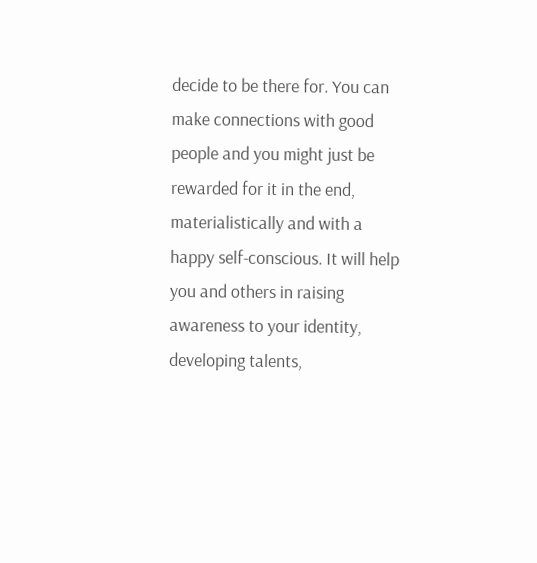decide to be there for. You can make connections with good people and you might just be rewarded for it in the end, materialistically and with a happy self-conscious. It will help you and others in raising awareness to your identity, developing talents,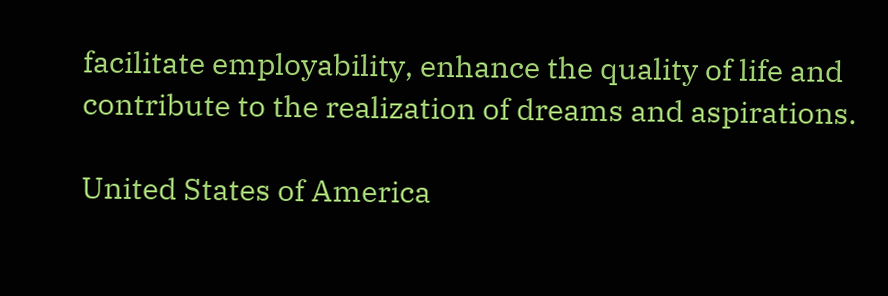facilitate employability, enhance the quality of life and contribute to the realization of dreams and aspirations.

United States of America